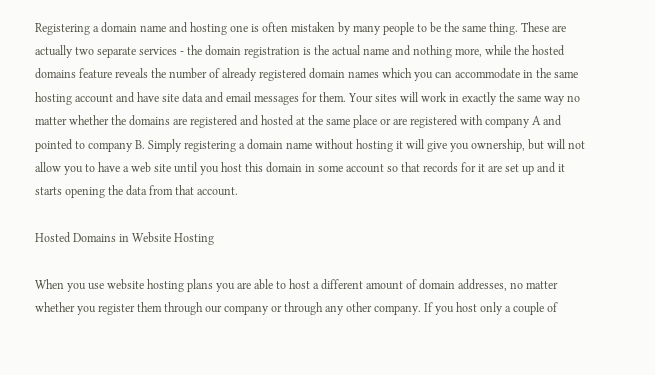Registering a domain name and hosting one is often mistaken by many people to be the same thing. These are actually two separate services - the domain registration is the actual name and nothing more, while the hosted domains feature reveals the number of already registered domain names which you can accommodate in the same hosting account and have site data and email messages for them. Your sites will work in exactly the same way no matter whether the domains are registered and hosted at the same place or are registered with company A and pointed to company B. Simply registering a domain name without hosting it will give you ownership, but will not allow you to have a web site until you host this domain in some account so that records for it are set up and it starts opening the data from that account.

Hosted Domains in Website Hosting

When you use website hosting plans you are able to host a different amount of domain addresses, no matter whether you register them through our company or through any other company. If you host only a couple of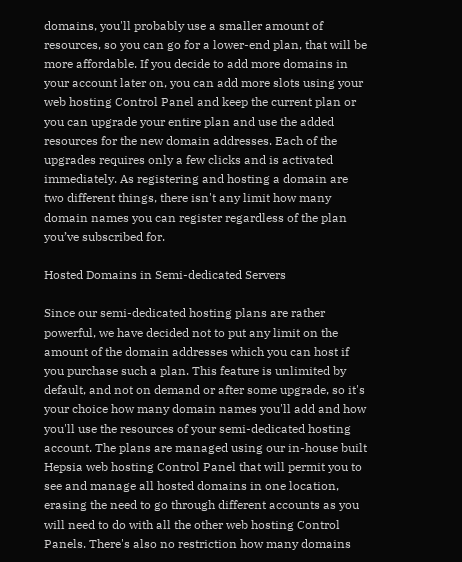domains, you'll probably use a smaller amount of resources, so you can go for a lower-end plan, that will be more affordable. If you decide to add more domains in your account later on, you can add more slots using your web hosting Control Panel and keep the current plan or you can upgrade your entire plan and use the added resources for the new domain addresses. Each of the upgrades requires only a few clicks and is activated immediately. As registering and hosting a domain are two different things, there isn't any limit how many domain names you can register regardless of the plan you’ve subscribed for.

Hosted Domains in Semi-dedicated Servers

Since our semi-dedicated hosting plans are rather powerful, we have decided not to put any limit on the amount of the domain addresses which you can host if you purchase such a plan. This feature is unlimited by default, and not on demand or after some upgrade, so it's your choice how many domain names you'll add and how you'll use the resources of your semi-dedicated hosting account. The plans are managed using our in-house built Hepsia web hosting Control Panel that will permit you to see and manage all hosted domains in one location, erasing the need to go through different accounts as you will need to do with all the other web hosting Control Panels. There's also no restriction how many domains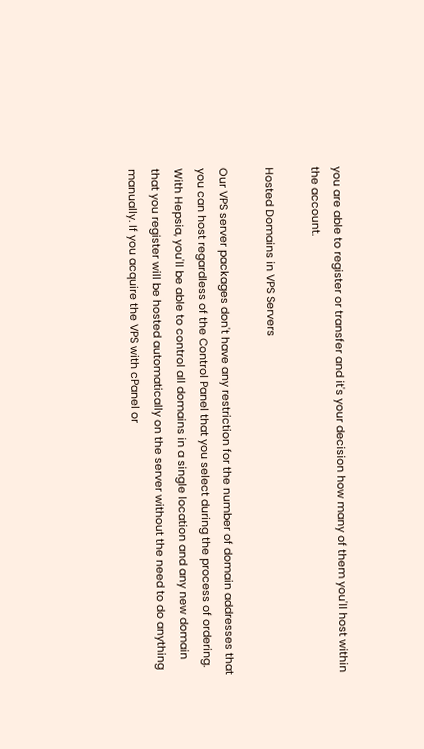you are able to register or transfer and it's your decision how many of them you'll host within the account.

Hosted Domains in VPS Servers

Our VPS server packages don't have any restriction for the number of domain addresses that you can host regardless of the Control Panel that you select during the process of ordering. With Hepsia, you'll be able to control all domains in a single location and any new domain that you register will be hosted automatically on the server without the need to do anything manually. If you acquire the VPS with cPanel or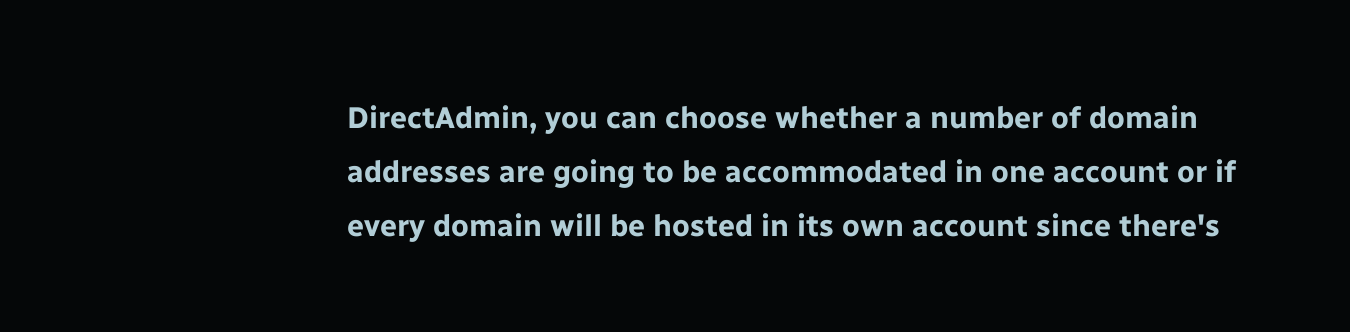DirectAdmin, you can choose whether a number of domain addresses are going to be accommodated in one account or if every domain will be hosted in its own account since there's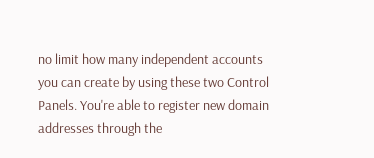no limit how many independent accounts you can create by using these two Control Panels. You're able to register new domain addresses through the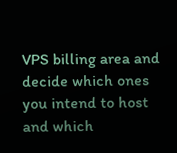VPS billing area and decide which ones you intend to host and which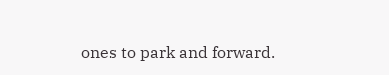ones to park and forward.